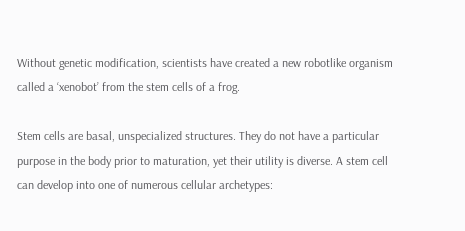Without genetic modification, scientists have created a new robotlike organism called a ‘xenobot’ from the stem cells of a frog.

Stem cells are basal, unspecialized structures. They do not have a particular purpose in the body prior to maturation, yet their utility is diverse. A stem cell can develop into one of numerous cellular archetypes: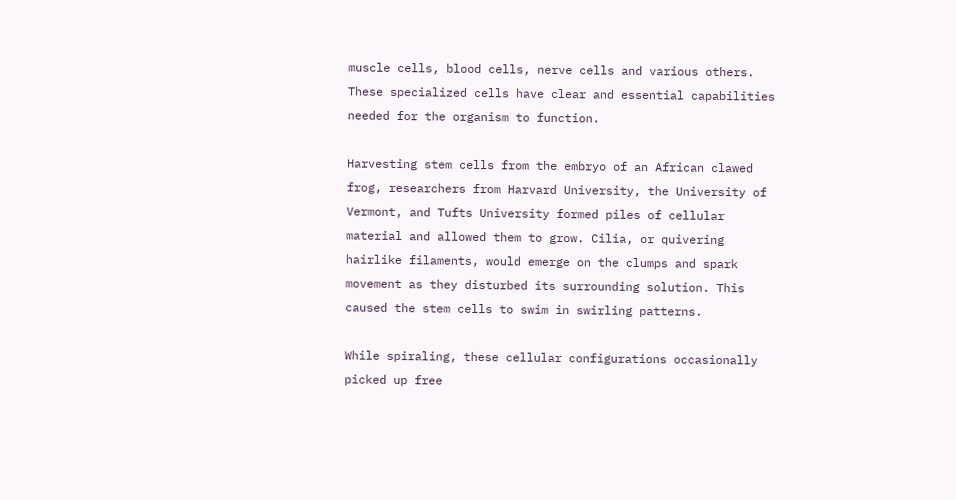muscle cells, blood cells, nerve cells and various others. These specialized cells have clear and essential capabilities needed for the organism to function.

Harvesting stem cells from the embryo of an African clawed frog, researchers from Harvard University, the University of Vermont, and Tufts University formed piles of cellular material and allowed them to grow. Cilia, or quivering hairlike filaments, would emerge on the clumps and spark movement as they disturbed its surrounding solution. This caused the stem cells to swim in swirling patterns.

While spiraling, these cellular configurations occasionally picked up free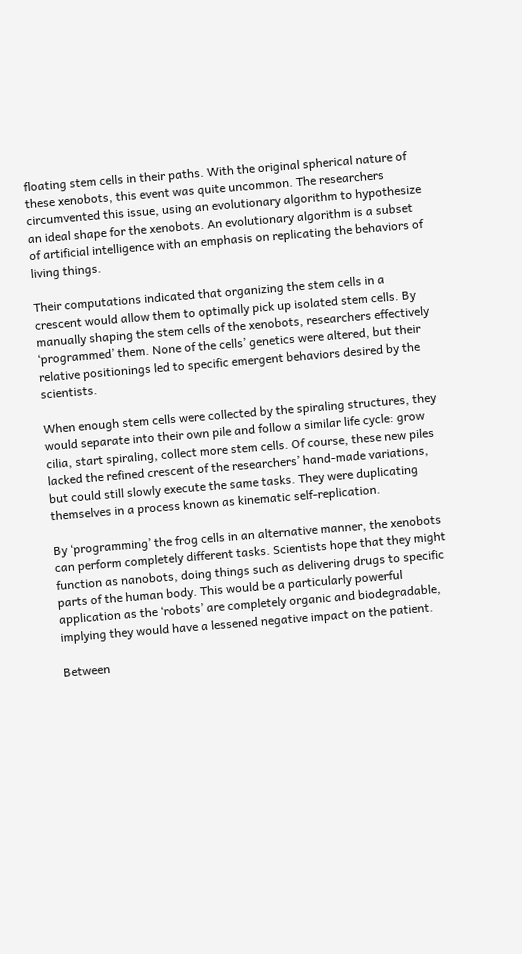floating stem cells in their paths. With the original spherical nature of these xenobots, this event was quite uncommon. The researchers circumvented this issue, using an evolutionary algorithm to hypothesize an ideal shape for the xenobots. An evolutionary algorithm is a subset of artificial intelligence with an emphasis on replicating the behaviors of living things.

Their computations indicated that organizing the stem cells in a crescent would allow them to optimally pick up isolated stem cells. By manually shaping the stem cells of the xenobots, researchers effectively ‘programmed’ them. None of the cells’ genetics were altered, but their relative positionings led to specific emergent behaviors desired by the scientists.

When enough stem cells were collected by the spiraling structures, they would separate into their own pile and follow a similar life cycle: grow cilia, start spiraling, collect more stem cells. Of course, these new piles lacked the refined crescent of the researchers’ hand-made variations, but could still slowly execute the same tasks. They were duplicating themselves in a process known as kinematic self-replication.

By ‘programming’ the frog cells in an alternative manner, the xenobots can perform completely different tasks. Scientists hope that they might function as nanobots, doing things such as delivering drugs to specific parts of the human body. This would be a particularly powerful application as the ‘robots’ are completely organic and biodegradable, implying they would have a lessened negative impact on the patient.

Between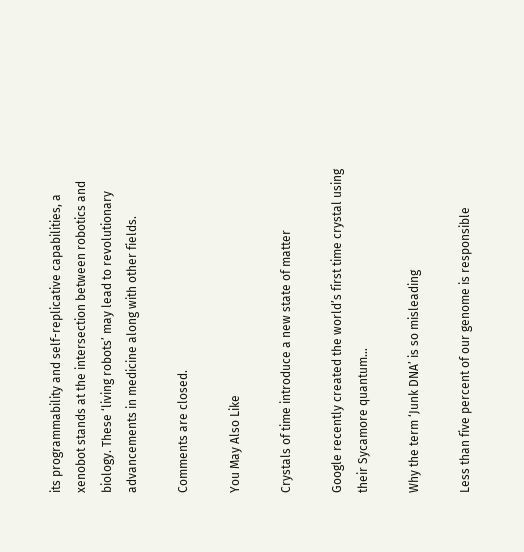its programmability and self-replicative capabilities, a xenobot stands at the intersection between robotics and biology. These ‘living robots’ may lead to revolutionary advancements in medicine along with other fields.

Comments are closed.

You May Also Like

Crystals of time introduce a new state of matter

Google recently created the world’s first time crystal using their Sycamore quantum…

Why the term ‘Junk DNA’ is so misleading

Less than five percent of our genome is responsible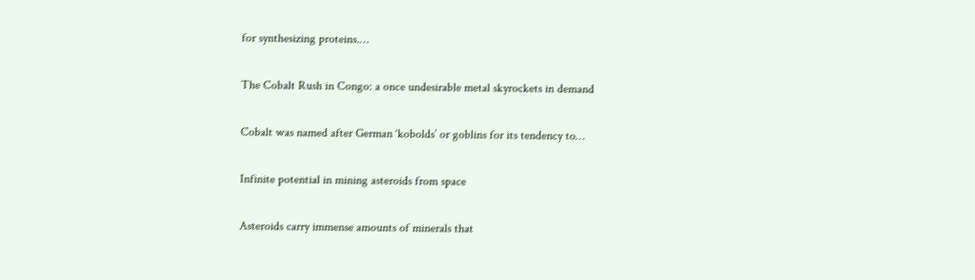for synthesizing proteins.…

The Cobalt Rush in Congo: a once undesirable metal skyrockets in demand

Cobalt was named after German ‘kobolds’ or goblins for its tendency to…

Infinite potential in mining asteroids from space

Asteroids carry immense amounts of minerals that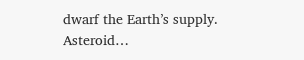dwarf the Earth’s supply. Asteroid…